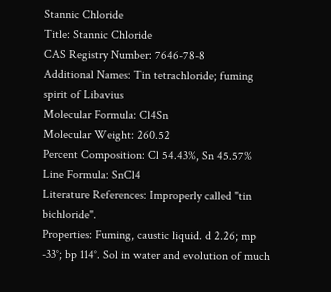Stannic Chloride
Title: Stannic Chloride
CAS Registry Number: 7646-78-8
Additional Names: Tin tetrachloride; fuming spirit of Libavius
Molecular Formula: Cl4Sn
Molecular Weight: 260.52
Percent Composition: Cl 54.43%, Sn 45.57%
Line Formula: SnCl4
Literature References: Improperly called "tin bichloride".
Properties: Fuming, caustic liquid. d 2.26; mp -33°; bp 114°. Sol in water and evolution of much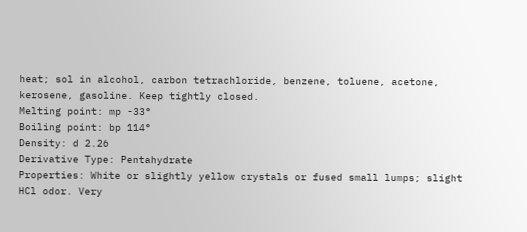heat; sol in alcohol, carbon tetrachloride, benzene, toluene, acetone, kerosene, gasoline. Keep tightly closed.
Melting point: mp -33°
Boiling point: bp 114°
Density: d 2.26
Derivative Type: Pentahydrate
Properties: White or slightly yellow crystals or fused small lumps; slight HCl odor. Very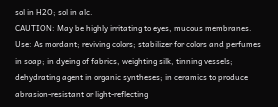sol in H2O; sol in alc.
CAUTION: May be highly irritating to eyes, mucous membranes.
Use: As mordant; reviving colors; stabilizer for colors and perfumes in soap; in dyeing of fabrics, weighting silk, tinning vessels; dehydrating agent in organic syntheses; in ceramics to produce abrasion-resistant or light-reflecting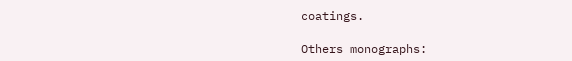coatings.

Others monographs: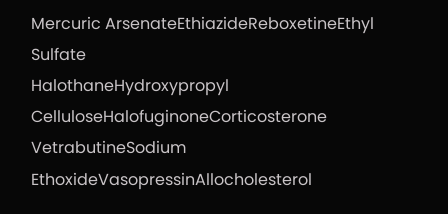Mercuric ArsenateEthiazideReboxetineEthyl Sulfate
HalothaneHydroxypropyl CelluloseHalofuginoneCorticosterone
VetrabutineSodium EthoxideVasopressinAllocholesterol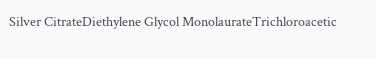Silver CitrateDiethylene Glycol MonolaurateTrichloroacetic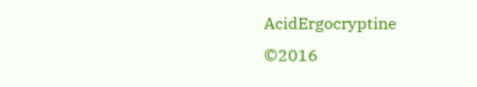AcidErgocryptine
©2016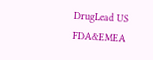DrugLead US FDA&EMEA